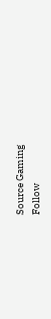Source Gaming
Follow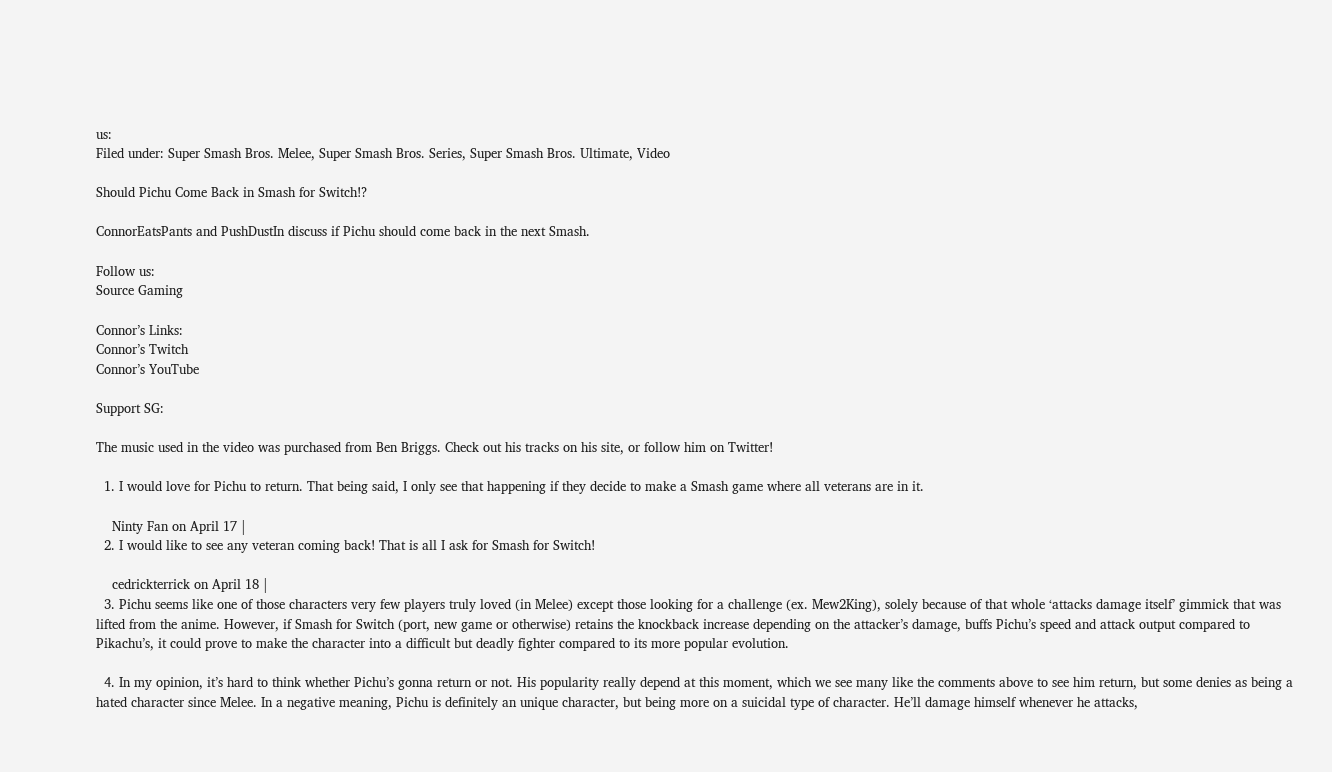us:
Filed under: Super Smash Bros. Melee, Super Smash Bros. Series, Super Smash Bros. Ultimate, Video

Should Pichu Come Back in Smash for Switch!?

ConnorEatsPants and PushDustIn discuss if Pichu should come back in the next Smash.

Follow us:
Source Gaming

Connor’s Links:
Connor’s Twitch
Connor’s YouTube

Support SG:

The music used in the video was purchased from Ben Briggs. Check out his tracks on his site, or follow him on Twitter!

  1. I would love for Pichu to return. That being said, I only see that happening if they decide to make a Smash game where all veterans are in it.

    Ninty Fan on April 17 |
  2. I would like to see any veteran coming back! That is all I ask for Smash for Switch!

    cedrickterrick on April 18 |
  3. Pichu seems like one of those characters very few players truly loved (in Melee) except those looking for a challenge (ex. Mew2King), solely because of that whole ‘attacks damage itself’ gimmick that was lifted from the anime. However, if Smash for Switch (port, new game or otherwise) retains the knockback increase depending on the attacker’s damage, buffs Pichu’s speed and attack output compared to Pikachu’s, it could prove to make the character into a difficult but deadly fighter compared to its more popular evolution.

  4. In my opinion, it’s hard to think whether Pichu’s gonna return or not. His popularity really depend at this moment, which we see many like the comments above to see him return, but some denies as being a hated character since Melee. In a negative meaning, Pichu is definitely an unique character, but being more on a suicidal type of character. He’ll damage himself whenever he attacks,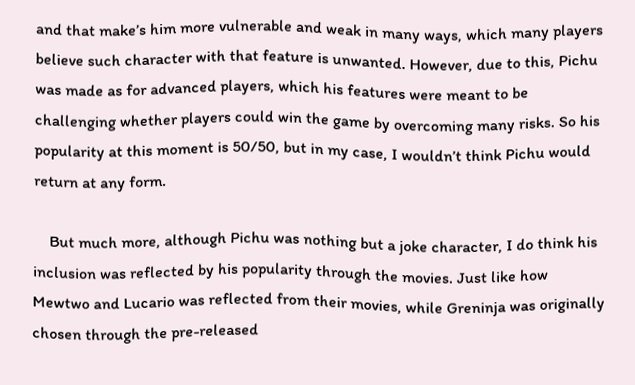and that make’s him more vulnerable and weak in many ways, which many players believe such character with that feature is unwanted. However, due to this, Pichu was made as for advanced players, which his features were meant to be challenging whether players could win the game by overcoming many risks. So his popularity at this moment is 50/50, but in my case, I wouldn’t think Pichu would return at any form.

    But much more, although Pichu was nothing but a joke character, I do think his inclusion was reflected by his popularity through the movies. Just like how Mewtwo and Lucario was reflected from their movies, while Greninja was originally chosen through the pre-released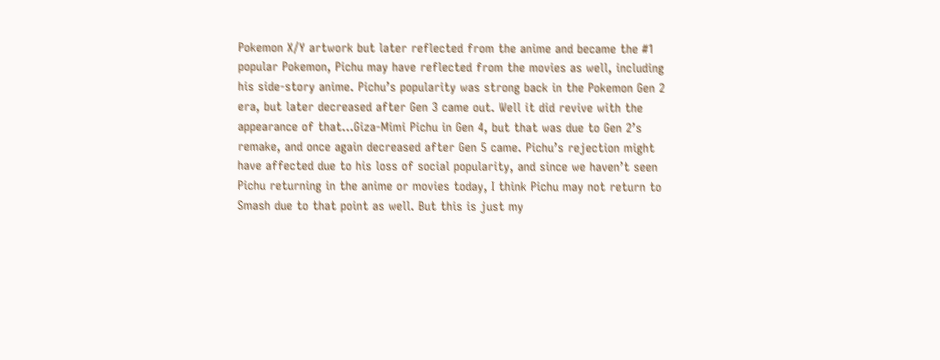Pokemon X/Y artwork but later reflected from the anime and became the #1 popular Pokemon, Pichu may have reflected from the movies as well, including his side-story anime. Pichu’s popularity was strong back in the Pokemon Gen 2 era, but later decreased after Gen 3 came out. Well it did revive with the appearance of that…Giza-Mimi Pichu in Gen 4, but that was due to Gen 2’s remake, and once again decreased after Gen 5 came. Pichu’s rejection might have affected due to his loss of social popularity, and since we haven’t seen Pichu returning in the anime or movies today, I think Pichu may not return to Smash due to that point as well. But this is just my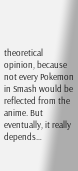theoretical opinion, because not every Pokemon in Smash would be reflected from the anime. But eventually, it really depends…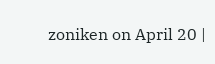zoniken on April 20 |